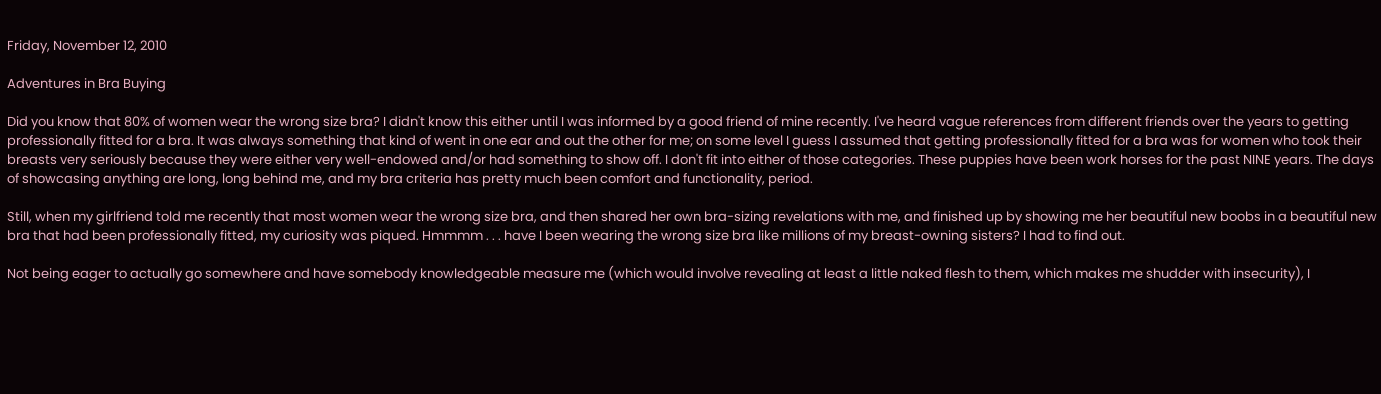Friday, November 12, 2010

Adventures in Bra Buying

Did you know that 80% of women wear the wrong size bra? I didn't know this either until I was informed by a good friend of mine recently. I've heard vague references from different friends over the years to getting professionally fitted for a bra. It was always something that kind of went in one ear and out the other for me; on some level I guess I assumed that getting professionally fitted for a bra was for women who took their breasts very seriously because they were either very well-endowed and/or had something to show off. I don't fit into either of those categories. These puppies have been work horses for the past NINE years. The days of showcasing anything are long, long behind me, and my bra criteria has pretty much been comfort and functionality, period.

Still, when my girlfriend told me recently that most women wear the wrong size bra, and then shared her own bra-sizing revelations with me, and finished up by showing me her beautiful new boobs in a beautiful new bra that had been professionally fitted, my curiosity was piqued. Hmmmm . . . have I been wearing the wrong size bra like millions of my breast-owning sisters? I had to find out.

Not being eager to actually go somewhere and have somebody knowledgeable measure me (which would involve revealing at least a little naked flesh to them, which makes me shudder with insecurity), I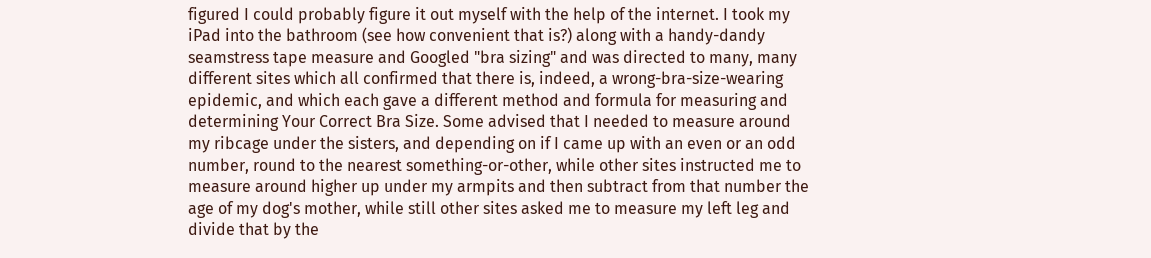figured I could probably figure it out myself with the help of the internet. I took my iPad into the bathroom (see how convenient that is?) along with a handy-dandy seamstress tape measure and Googled "bra sizing" and was directed to many, many different sites which all confirmed that there is, indeed, a wrong-bra-size-wearing epidemic, and which each gave a different method and formula for measuring and determining Your Correct Bra Size. Some advised that I needed to measure around my ribcage under the sisters, and depending on if I came up with an even or an odd number, round to the nearest something-or-other, while other sites instructed me to measure around higher up under my armpits and then subtract from that number the age of my dog's mother, while still other sites asked me to measure my left leg and divide that by the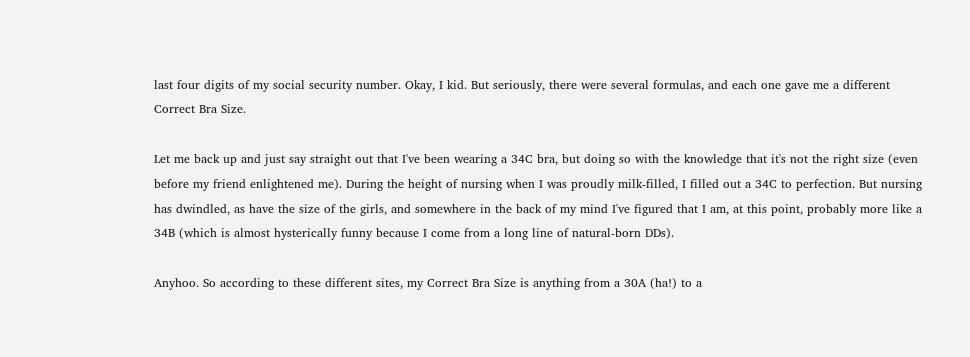last four digits of my social security number. Okay, I kid. But seriously, there were several formulas, and each one gave me a different Correct Bra Size.

Let me back up and just say straight out that I've been wearing a 34C bra, but doing so with the knowledge that it's not the right size (even before my friend enlightened me). During the height of nursing when I was proudly milk-filled, I filled out a 34C to perfection. But nursing has dwindled, as have the size of the girls, and somewhere in the back of my mind I've figured that I am, at this point, probably more like a 34B (which is almost hysterically funny because I come from a long line of natural-born DDs).

Anyhoo. So according to these different sites, my Correct Bra Size is anything from a 30A (ha!) to a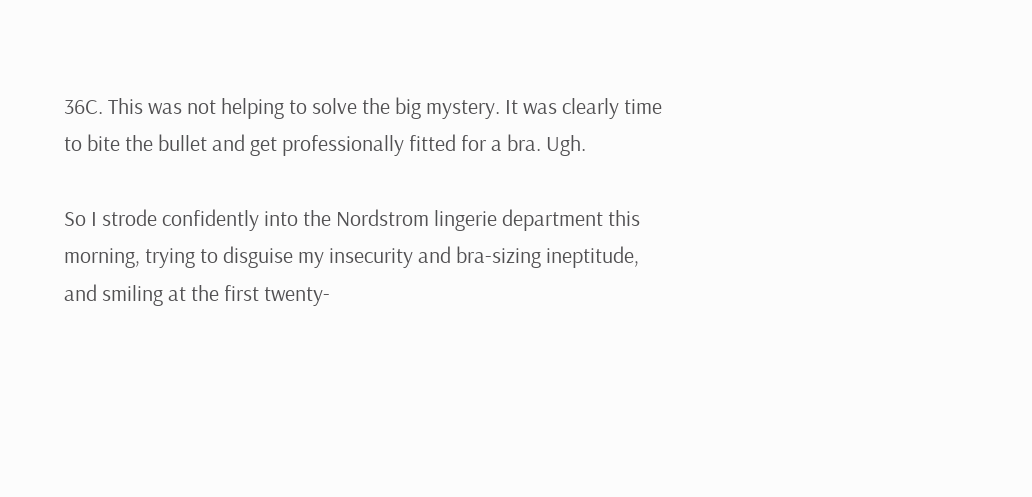36C. This was not helping to solve the big mystery. It was clearly time to bite the bullet and get professionally fitted for a bra. Ugh.

So I strode confidently into the Nordstrom lingerie department this morning, trying to disguise my insecurity and bra-sizing ineptitude, and smiling at the first twenty-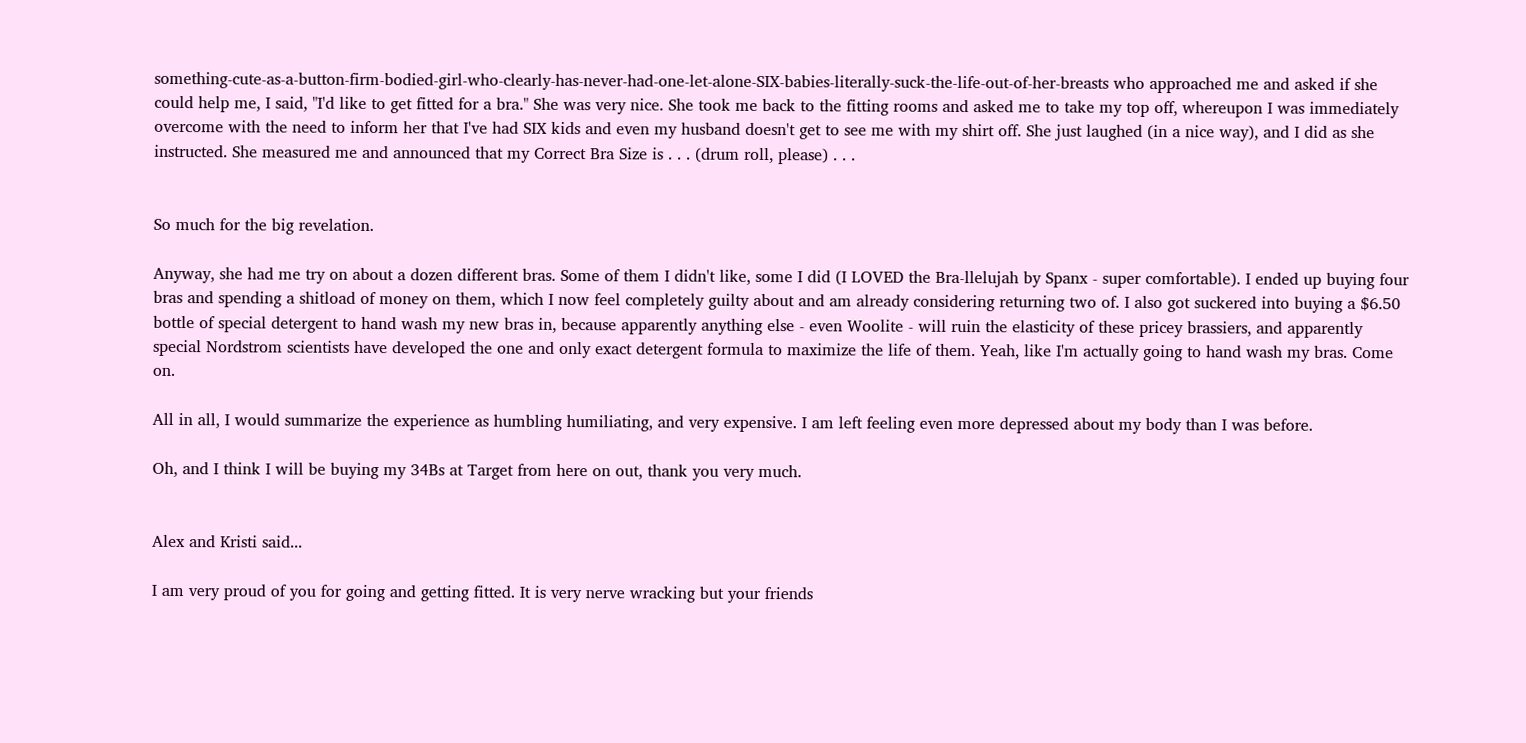something-cute-as-a-button-firm-bodied-girl-who-clearly-has-never-had-one-let-alone-SIX-babies-literally-suck-the-life-out-of-her-breasts who approached me and asked if she could help me, I said, "I'd like to get fitted for a bra." She was very nice. She took me back to the fitting rooms and asked me to take my top off, whereupon I was immediately overcome with the need to inform her that I've had SIX kids and even my husband doesn't get to see me with my shirt off. She just laughed (in a nice way), and I did as she instructed. She measured me and announced that my Correct Bra Size is . . . (drum roll, please) . . .


So much for the big revelation.

Anyway, she had me try on about a dozen different bras. Some of them I didn't like, some I did (I LOVED the Bra-llelujah by Spanx - super comfortable). I ended up buying four bras and spending a shitload of money on them, which I now feel completely guilty about and am already considering returning two of. I also got suckered into buying a $6.50 bottle of special detergent to hand wash my new bras in, because apparently anything else - even Woolite - will ruin the elasticity of these pricey brassiers, and apparently special Nordstrom scientists have developed the one and only exact detergent formula to maximize the life of them. Yeah, like I'm actually going to hand wash my bras. Come on.

All in all, I would summarize the experience as humbling humiliating, and very expensive. I am left feeling even more depressed about my body than I was before.

Oh, and I think I will be buying my 34Bs at Target from here on out, thank you very much.


Alex and Kristi said...

I am very proud of you for going and getting fitted. It is very nerve wracking but your friends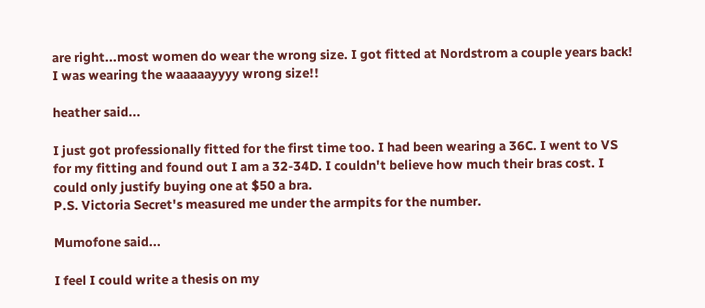are right...most women do wear the wrong size. I got fitted at Nordstrom a couple years back! I was wearing the waaaaayyyy wrong size!!

heather said...

I just got professionally fitted for the first time too. I had been wearing a 36C. I went to VS for my fitting and found out I am a 32-34D. I couldn't believe how much their bras cost. I could only justify buying one at $50 a bra.
P.S. Victoria Secret's measured me under the armpits for the number.

Mumofone said...

I feel I could write a thesis on my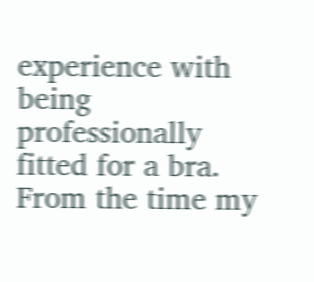experience with being professionally fitted for a bra. From the time my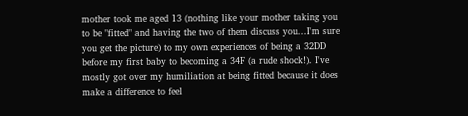mother took me aged 13 (nothing like your mother taking you to be "fitted" and having the two of them discuss you...I'm sure you get the picture) to my own experiences of being a 32DD before my first baby to becoming a 34F (a rude shock!). I've mostly got over my humiliation at being fitted because it does make a difference to feel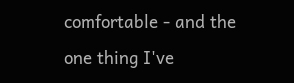comfortable - and the one thing I've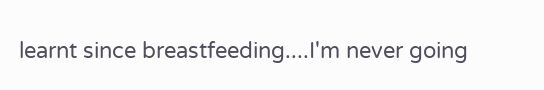learnt since breastfeeding....I'm never going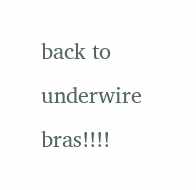back to underwire bras!!!!